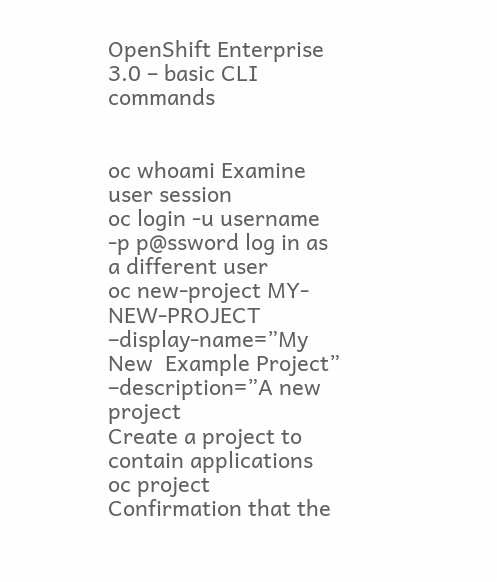OpenShift Enterprise 3.0 – basic CLI commands


oc whoami Examine user session
oc login -u username -p p@ssword log in as a different user
oc new-project MY-NEW-PROJECT –display-name=”My New  Example Project” –description=”A new project
Create a project to contain applications
oc project Confirmation that the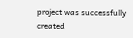project was successfully created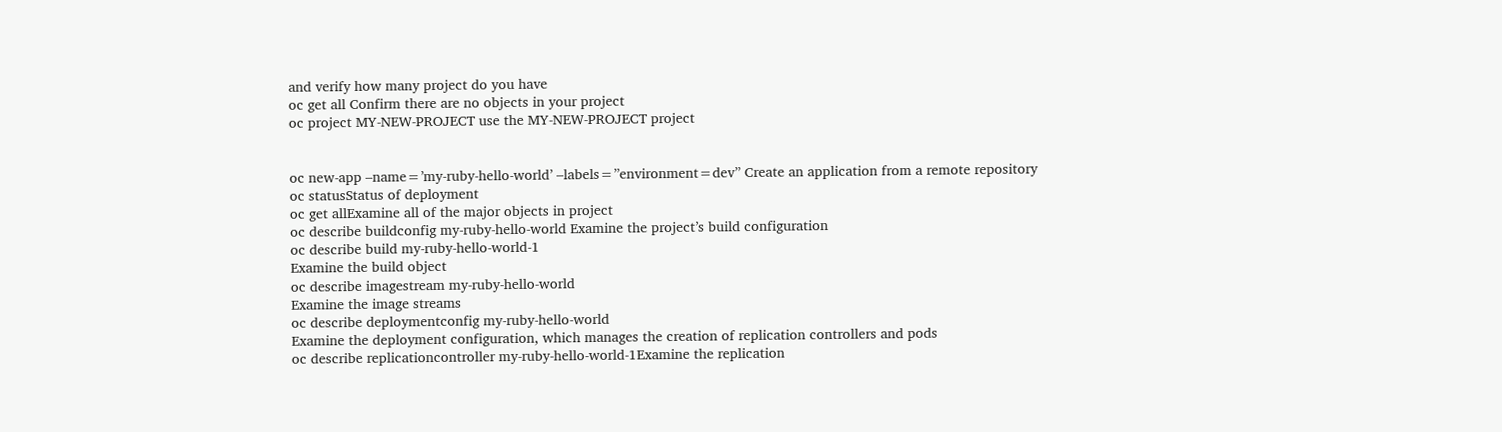and verify how many project do you have
oc get all Confirm there are no objects in your project
oc project MY-NEW-PROJECT use the MY-NEW-PROJECT project


oc new-app –name=’my-ruby-hello-world’ –labels=”environment=dev” Create an application from a remote repository
oc statusStatus of deployment
oc get allExamine all of the major objects in project
oc describe buildconfig my-ruby-hello-world Examine the project’s build configuration
oc describe build my-ruby-hello-world-1
Examine the build object
oc describe imagestream my-ruby-hello-world
Examine the image streams
oc describe deploymentconfig my-ruby-hello-world
Examine the deployment configuration, which manages the creation of replication controllers and pods
oc describe replicationcontroller my-ruby-hello-world-1Examine the replication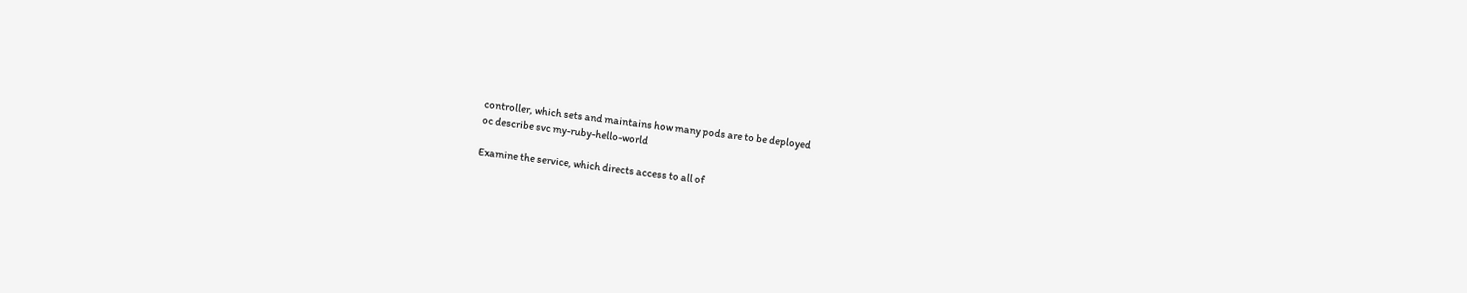controller, which sets and maintains how many pods are to be deployed
oc describe svc my-ruby-hello-world

Examine the service, which directs access to all of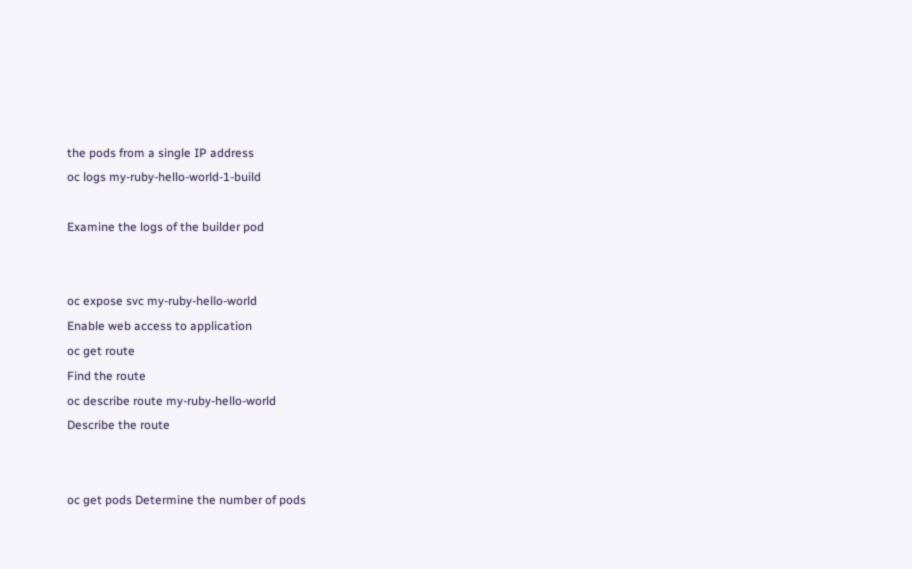the pods from a single IP address
oc logs my-ruby-hello-world-1-build

Examine the logs of the builder pod


oc expose svc my-ruby-hello-world
Enable web access to application
oc get route
Find the route
oc describe route my-ruby-hello-world
Describe the route


oc get pods Determine the number of pods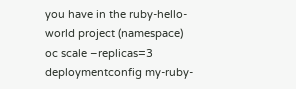you have in the ruby-hello-world project (namespace)
oc scale –replicas=3 deploymentconfig my-ruby-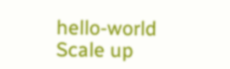hello-world Scale up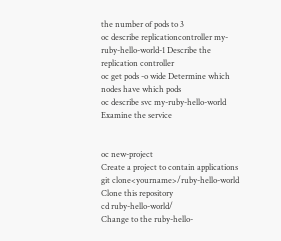the number of pods to 3
oc describe replicationcontroller my-ruby-hello-world-1 Describe the replication controller
oc get pods -o wide Determine which nodes have which pods
oc describe svc my-ruby-hello-world Examine the service


oc new-project
Create a project to contain applications
git clone<yourname>/ruby-hello-world
Clone this repository
cd ruby-hello-world/
Change to the ruby-hello-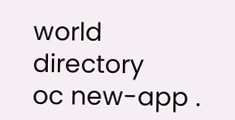world directory
oc new-app .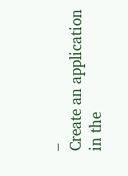–
Create an application in the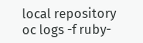local repository
oc logs -f ruby-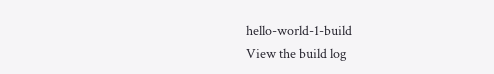hello-world-1-build
View the build log